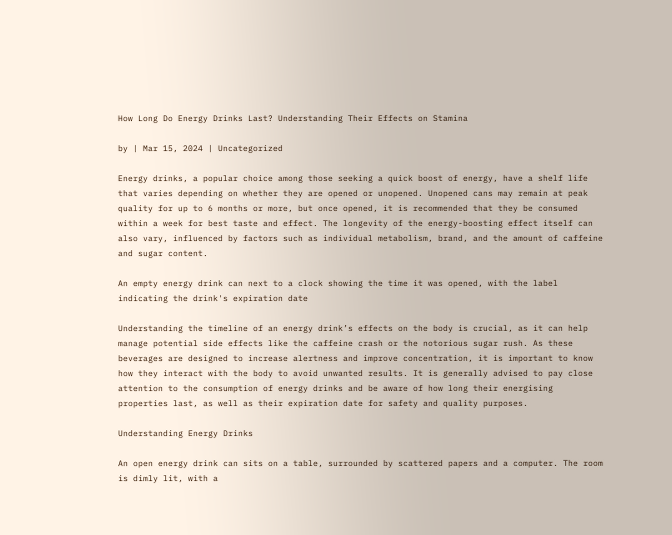How Long Do Energy Drinks Last? Understanding Their Effects on Stamina

by | Mar 15, 2024 | Uncategorized

Energy drinks, a popular choice among those seeking a quick boost of energy, have a shelf life that varies depending on whether they are opened or unopened. Unopened cans may remain at peak quality for up to 6 months or more, but once opened, it is recommended that they be consumed within a week for best taste and effect. The longevity of the energy-boosting effect itself can also vary, influenced by factors such as individual metabolism, brand, and the amount of caffeine and sugar content.

An empty energy drink can next to a clock showing the time it was opened, with the label indicating the drink's expiration date

Understanding the timeline of an energy drink’s effects on the body is crucial, as it can help manage potential side effects like the caffeine crash or the notorious sugar rush. As these beverages are designed to increase alertness and improve concentration, it is important to know how they interact with the body to avoid unwanted results. It is generally advised to pay close attention to the consumption of energy drinks and be aware of how long their energising properties last, as well as their expiration date for safety and quality purposes.

Understanding Energy Drinks

An open energy drink can sits on a table, surrounded by scattered papers and a computer. The room is dimly lit, with a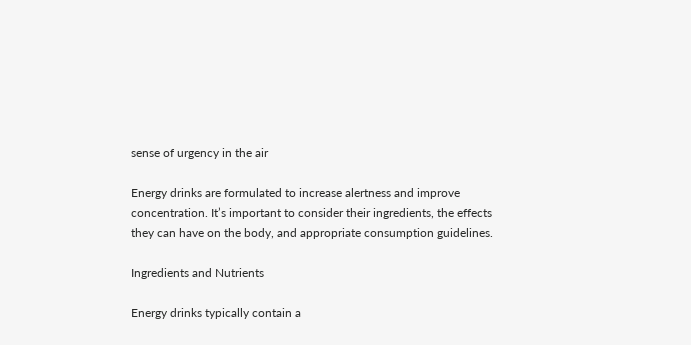sense of urgency in the air

Energy drinks are formulated to increase alertness and improve concentration. It’s important to consider their ingredients, the effects they can have on the body, and appropriate consumption guidelines.

Ingredients and Nutrients

Energy drinks typically contain a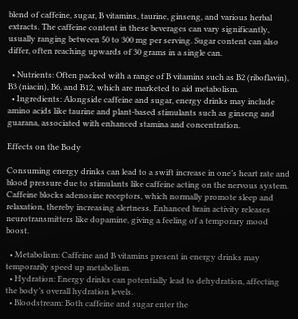blend of caffeine, sugar, B vitamins, taurine, ginseng, and various herbal extracts. The caffeine content in these beverages can vary significantly, usually ranging between 50 to 300 mg per serving. Sugar content can also differ, often reaching upwards of 30 grams in a single can.

  • Nutrients: Often packed with a range of B vitamins such as B2 (riboflavin), B3 (niacin), B6, and B12, which are marketed to aid metabolism.
  • Ingredients: Alongside caffeine and sugar, energy drinks may include amino acids like taurine and plant-based stimulants such as ginseng and guarana, associated with enhanced stamina and concentration.

Effects on the Body

Consuming energy drinks can lead to a swift increase in one’s heart rate and blood pressure due to stimulants like caffeine acting on the nervous system. Caffeine blocks adenosine receptors, which normally promote sleep and relaxation, thereby increasing alertness. Enhanced brain activity releases neurotransmitters like dopamine, giving a feeling of a temporary mood boost.

  • Metabolism: Caffeine and B vitamins present in energy drinks may temporarily speed up metabolism.
  • Hydration: Energy drinks can potentially lead to dehydration, affecting the body’s overall hydration levels.
  • Bloodstream: Both caffeine and sugar enter the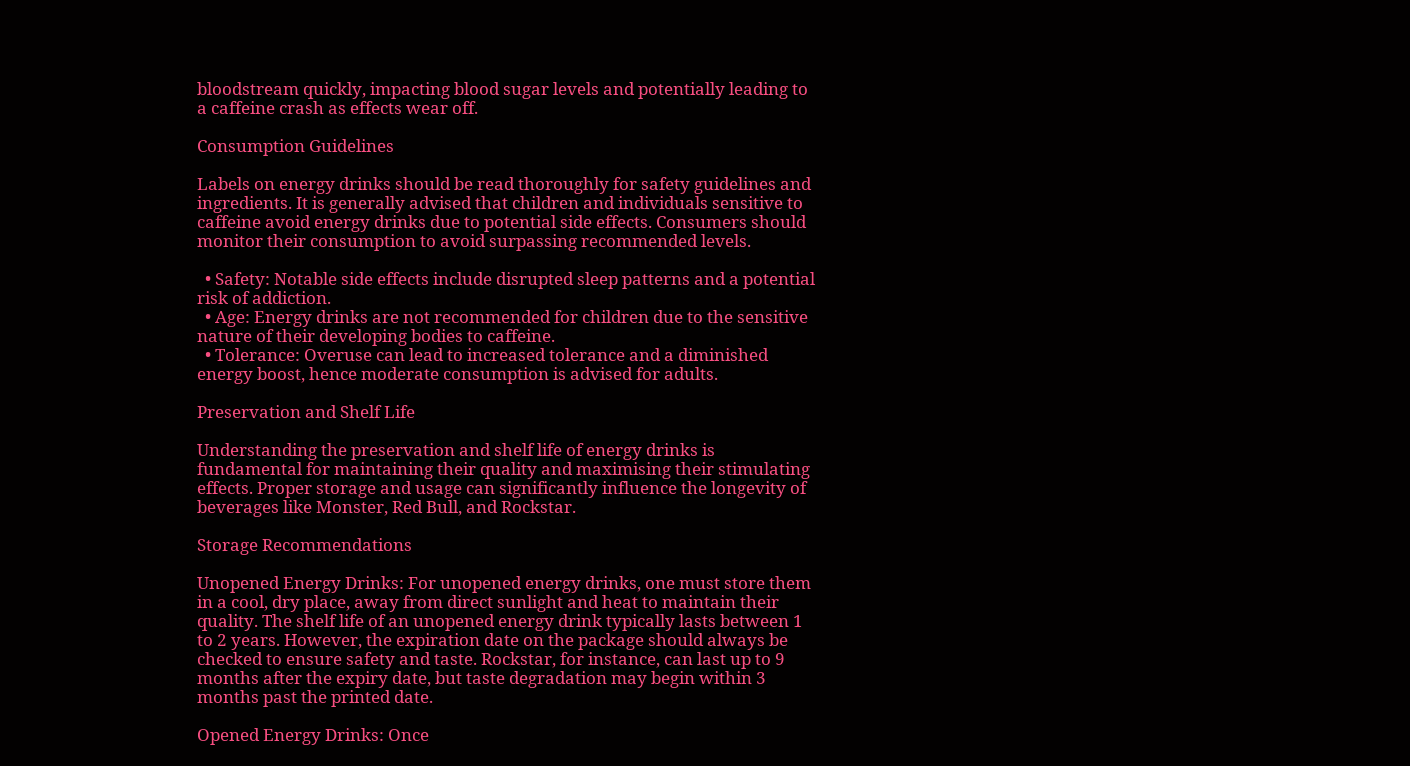bloodstream quickly, impacting blood sugar levels and potentially leading to a caffeine crash as effects wear off.

Consumption Guidelines

Labels on energy drinks should be read thoroughly for safety guidelines and ingredients. It is generally advised that children and individuals sensitive to caffeine avoid energy drinks due to potential side effects. Consumers should monitor their consumption to avoid surpassing recommended levels.

  • Safety: Notable side effects include disrupted sleep patterns and a potential risk of addiction.
  • Age: Energy drinks are not recommended for children due to the sensitive nature of their developing bodies to caffeine.
  • Tolerance: Overuse can lead to increased tolerance and a diminished energy boost, hence moderate consumption is advised for adults.

Preservation and Shelf Life

Understanding the preservation and shelf life of energy drinks is fundamental for maintaining their quality and maximising their stimulating effects. Proper storage and usage can significantly influence the longevity of beverages like Monster, Red Bull, and Rockstar.

Storage Recommendations

Unopened Energy Drinks: For unopened energy drinks, one must store them in a cool, dry place, away from direct sunlight and heat to maintain their quality. The shelf life of an unopened energy drink typically lasts between 1 to 2 years. However, the expiration date on the package should always be checked to ensure safety and taste. Rockstar, for instance, can last up to 9 months after the expiry date, but taste degradation may begin within 3 months past the printed date.

Opened Energy Drinks: Once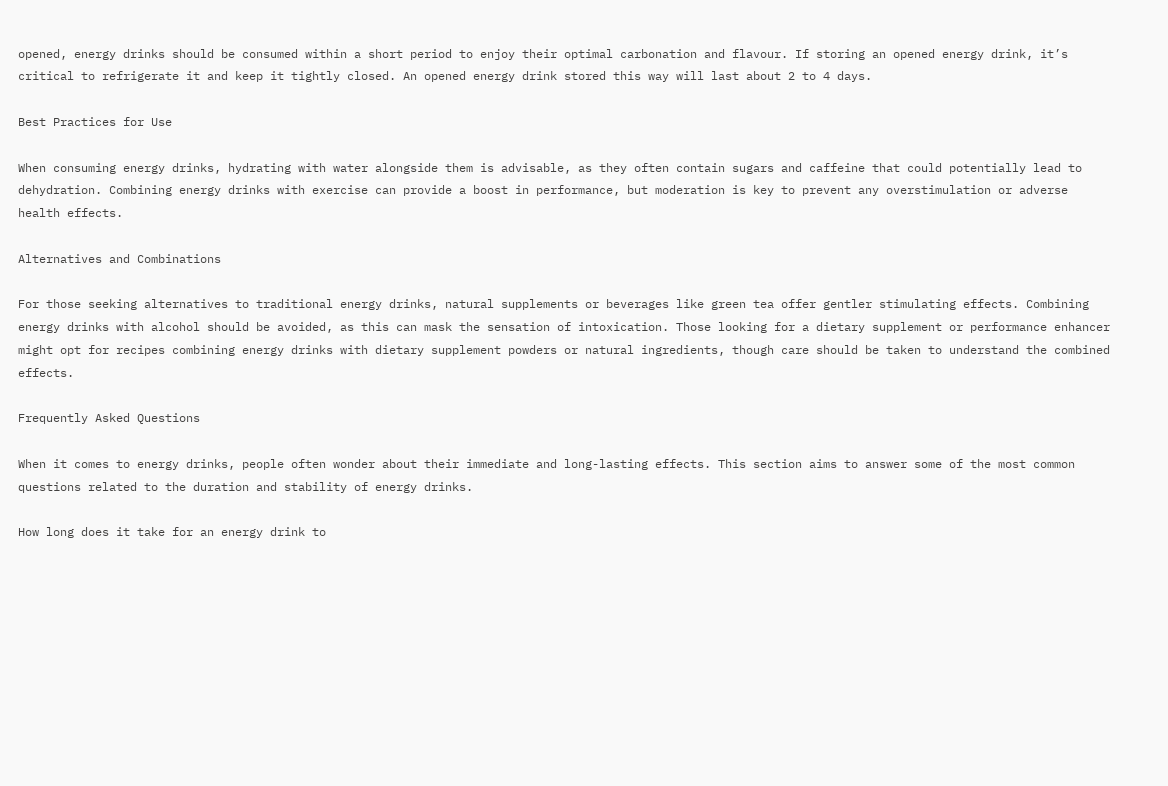opened, energy drinks should be consumed within a short period to enjoy their optimal carbonation and flavour. If storing an opened energy drink, it’s critical to refrigerate it and keep it tightly closed. An opened energy drink stored this way will last about 2 to 4 days.

Best Practices for Use

When consuming energy drinks, hydrating with water alongside them is advisable, as they often contain sugars and caffeine that could potentially lead to dehydration. Combining energy drinks with exercise can provide a boost in performance, but moderation is key to prevent any overstimulation or adverse health effects.

Alternatives and Combinations

For those seeking alternatives to traditional energy drinks, natural supplements or beverages like green tea offer gentler stimulating effects. Combining energy drinks with alcohol should be avoided, as this can mask the sensation of intoxication. Those looking for a dietary supplement or performance enhancer might opt for recipes combining energy drinks with dietary supplement powders or natural ingredients, though care should be taken to understand the combined effects.

Frequently Asked Questions

When it comes to energy drinks, people often wonder about their immediate and long-lasting effects. This section aims to answer some of the most common questions related to the duration and stability of energy drinks.

How long does it take for an energy drink to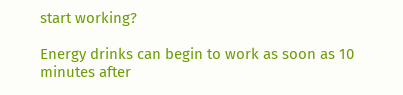start working?

Energy drinks can begin to work as soon as 10 minutes after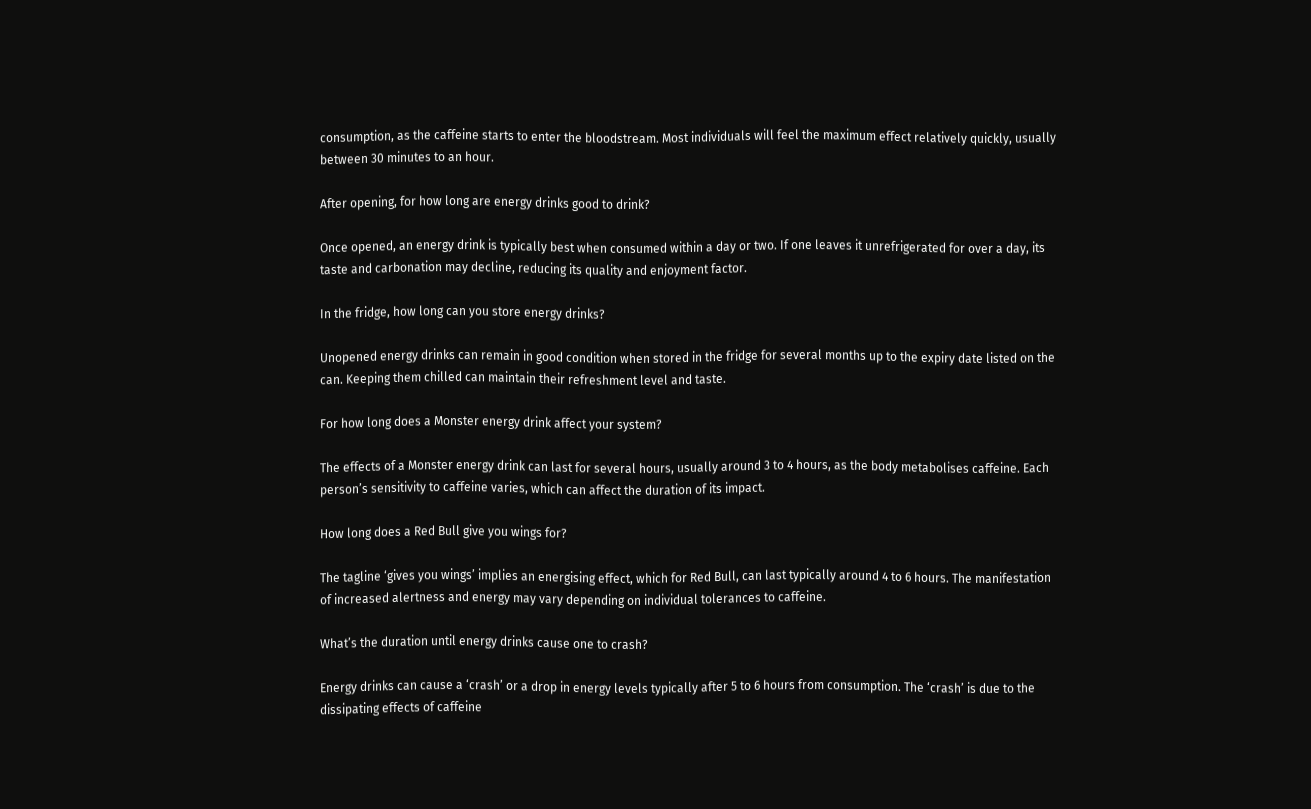consumption, as the caffeine starts to enter the bloodstream. Most individuals will feel the maximum effect relatively quickly, usually between 30 minutes to an hour.

After opening, for how long are energy drinks good to drink?

Once opened, an energy drink is typically best when consumed within a day or two. If one leaves it unrefrigerated for over a day, its taste and carbonation may decline, reducing its quality and enjoyment factor.

In the fridge, how long can you store energy drinks?

Unopened energy drinks can remain in good condition when stored in the fridge for several months up to the expiry date listed on the can. Keeping them chilled can maintain their refreshment level and taste.

For how long does a Monster energy drink affect your system?

The effects of a Monster energy drink can last for several hours, usually around 3 to 4 hours, as the body metabolises caffeine. Each person’s sensitivity to caffeine varies, which can affect the duration of its impact.

How long does a Red Bull give you wings for?

The tagline ‘gives you wings’ implies an energising effect, which for Red Bull, can last typically around 4 to 6 hours. The manifestation of increased alertness and energy may vary depending on individual tolerances to caffeine.

What’s the duration until energy drinks cause one to crash?

Energy drinks can cause a ‘crash’ or a drop in energy levels typically after 5 to 6 hours from consumption. The ‘crash’ is due to the dissipating effects of caffeine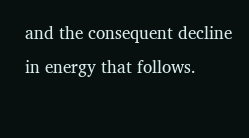and the consequent decline in energy that follows.